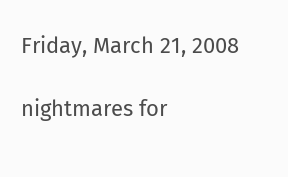Friday, March 21, 2008

nightmares for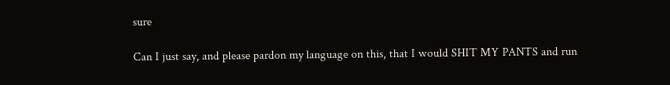sure

Can I just say, and please pardon my language on this, that I would SHIT MY PANTS and run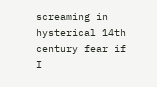screaming in hysterical 14th century fear if I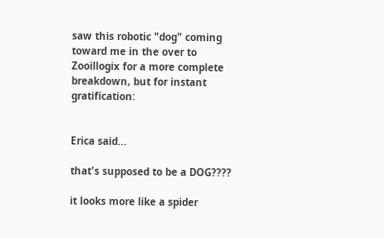saw this robotic "dog" coming toward me in the over to Zooillogix for a more complete breakdown, but for instant gratification:


Erica said...

that's supposed to be a DOG????

it looks more like a spider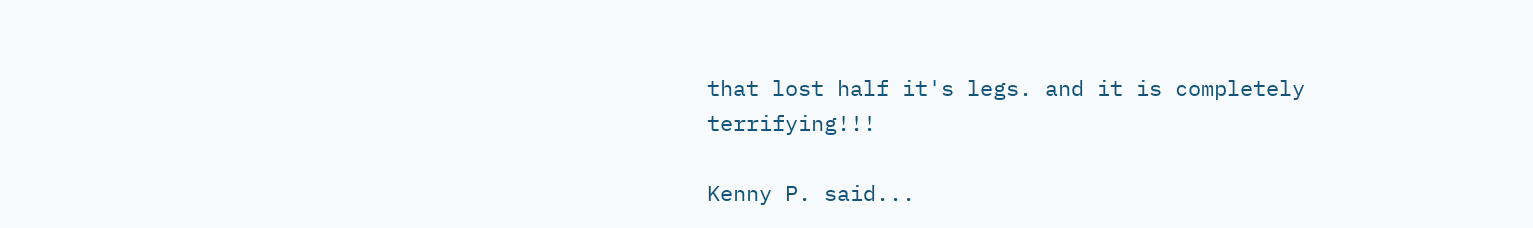that lost half it's legs. and it is completely terrifying!!!

Kenny P. said...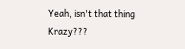Yeah, isn't that thing Krazy???